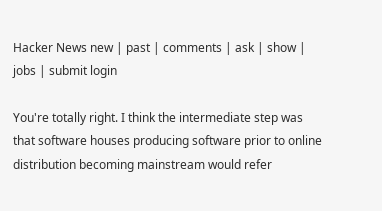Hacker News new | past | comments | ask | show | jobs | submit login

You're totally right. I think the intermediate step was that software houses producing software prior to online distribution becoming mainstream would refer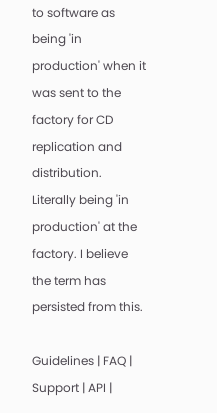to software as being 'in production' when it was sent to the factory for CD replication and distribution. Literally being 'in production' at the factory. I believe the term has persisted from this.

Guidelines | FAQ | Support | API |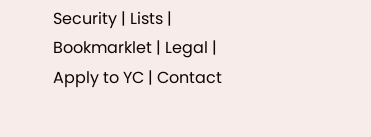Security | Lists | Bookmarklet | Legal | Apply to YC | Contact